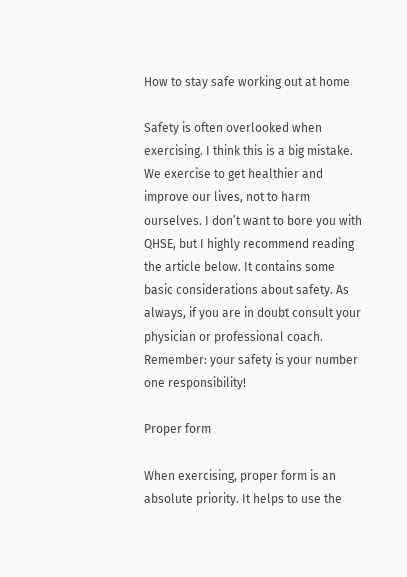How to stay safe working out at home

Safety is often overlooked when exercising. I think this is a big mistake. We exercise to get healthier and improve our lives, not to harm ourselves. I don’t want to bore you with QHSE, but I highly recommend reading the article below. It contains some basic considerations about safety. As always, if you are in doubt consult your physician or professional coach. Remember: your safety is your number one responsibility!

Proper form

When exercising, proper form is an absolute priority. It helps to use the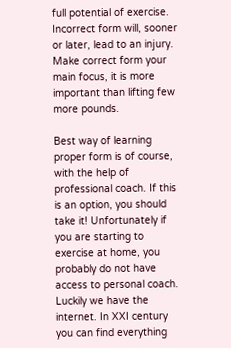full potential of exercise. Incorrect form will, sooner or later, lead to an injury. Make correct form your main focus, it is more important than lifting few more pounds.

Best way of learning proper form is of course, with the help of professional coach. If this is an option, you should take it! Unfortunately if you are starting to exercise at home, you probably do not have access to personal coach. Luckily we have the internet. In XXI century you can find everything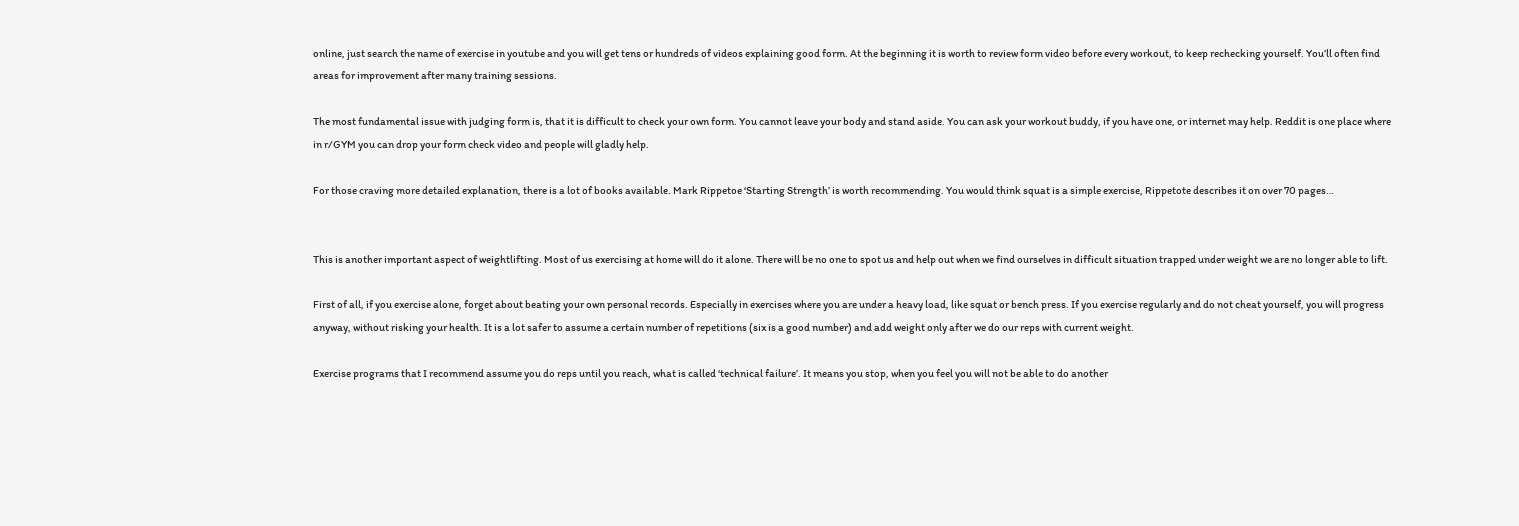online, just search the name of exercise in youtube and you will get tens or hundreds of videos explaining good form. At the beginning it is worth to review form video before every workout, to keep rechecking yourself. You’ll often find areas for improvement after many training sessions.

The most fundamental issue with judging form is, that it is difficult to check your own form. You cannot leave your body and stand aside. You can ask your workout buddy, if you have one, or internet may help. Reddit is one place where in r/GYM you can drop your form check video and people will gladly help.

For those craving more detailed explanation, there is a lot of books available. Mark Rippetoe ‘Starting Strength’ is worth recommending. You would think squat is a simple exercise, Rippetote describes it on over 70 pages…


This is another important aspect of weightlifting. Most of us exercising at home will do it alone. There will be no one to spot us and help out when we find ourselves in difficult situation trapped under weight we are no longer able to lift.

First of all, if you exercise alone, forget about beating your own personal records. Especially in exercises where you are under a heavy load, like squat or bench press. If you exercise regularly and do not cheat yourself, you will progress anyway, without risking your health. It is a lot safer to assume a certain number of repetitions (six is a good number) and add weight only after we do our reps with current weight.

Exercise programs that I recommend assume you do reps until you reach, what is called ‘technical failure’. It means you stop, when you feel you will not be able to do another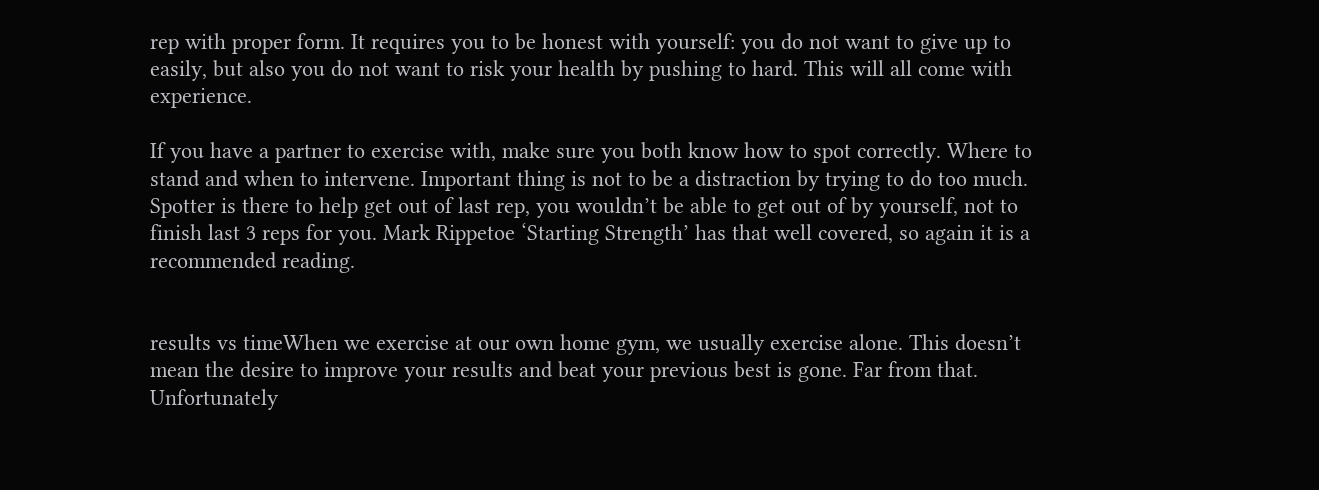rep with proper form. It requires you to be honest with yourself: you do not want to give up to easily, but also you do not want to risk your health by pushing to hard. This will all come with experience.

If you have a partner to exercise with, make sure you both know how to spot correctly. Where to stand and when to intervene. Important thing is not to be a distraction by trying to do too much. Spotter is there to help get out of last rep, you wouldn’t be able to get out of by yourself, not to finish last 3 reps for you. Mark Rippetoe ‘Starting Strength’ has that well covered, so again it is a recommended reading.


results vs timeWhen we exercise at our own home gym, we usually exercise alone. This doesn’t mean the desire to improve your results and beat your previous best is gone. Far from that. Unfortunately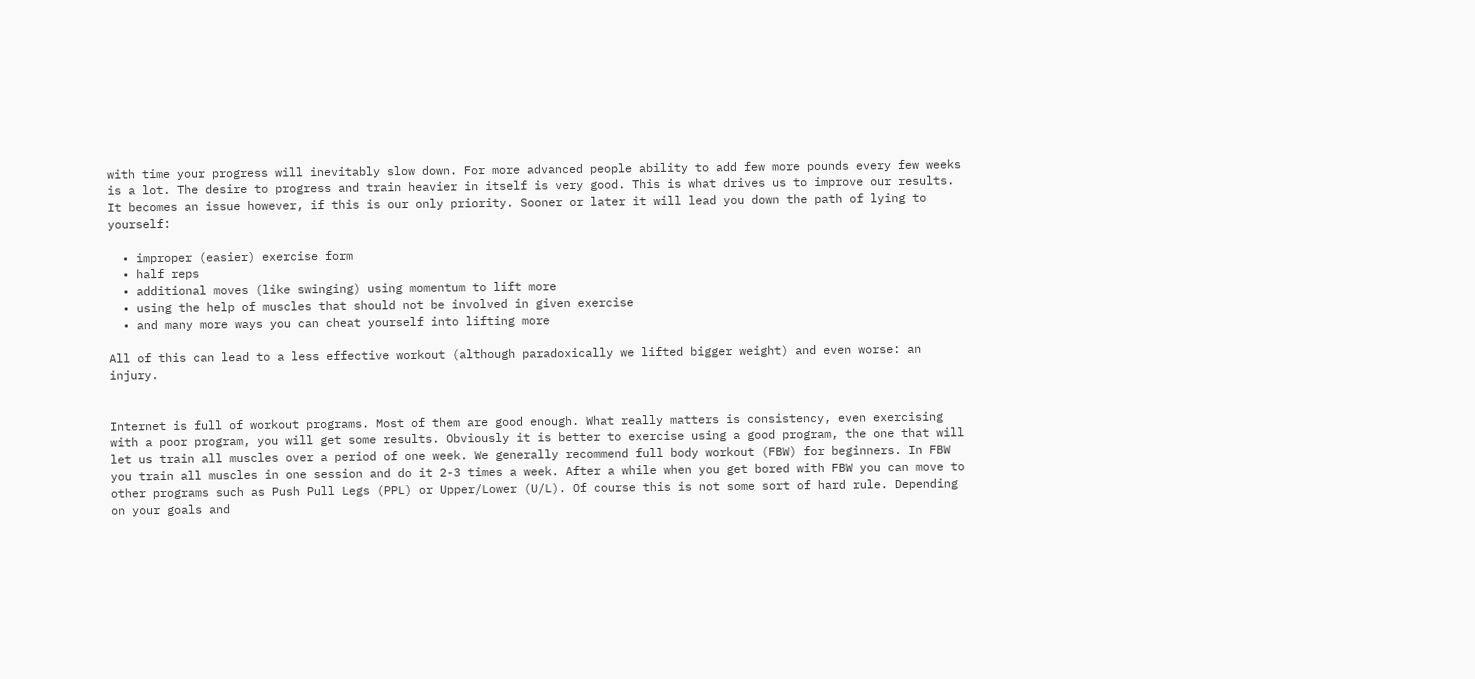with time your progress will inevitably slow down. For more advanced people ability to add few more pounds every few weeks is a lot. The desire to progress and train heavier in itself is very good. This is what drives us to improve our results. It becomes an issue however, if this is our only priority. Sooner or later it will lead you down the path of lying to yourself:

  • improper (easier) exercise form
  • half reps
  • additional moves (like swinging) using momentum to lift more
  • using the help of muscles that should not be involved in given exercise
  • and many more ways you can cheat yourself into lifting more

All of this can lead to a less effective workout (although paradoxically we lifted bigger weight) and even worse: an injury.


Internet is full of workout programs. Most of them are good enough. What really matters is consistency, even exercising with a poor program, you will get some results. Obviously it is better to exercise using a good program, the one that will let us train all muscles over a period of one week. We generally recommend full body workout (FBW) for beginners. In FBW you train all muscles in one session and do it 2-3 times a week. After a while when you get bored with FBW you can move to other programs such as Push Pull Legs (PPL) or Upper/Lower (U/L). Of course this is not some sort of hard rule. Depending on your goals and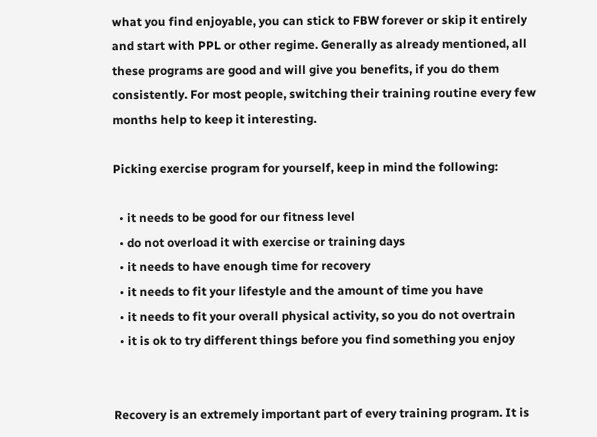what you find enjoyable, you can stick to FBW forever or skip it entirely and start with PPL or other regime. Generally as already mentioned, all these programs are good and will give you benefits, if you do them consistently. For most people, switching their training routine every few months help to keep it interesting.

Picking exercise program for yourself, keep in mind the following:

  • it needs to be good for our fitness level
  • do not overload it with exercise or training days
  • it needs to have enough time for recovery
  • it needs to fit your lifestyle and the amount of time you have
  • it needs to fit your overall physical activity, so you do not overtrain
  • it is ok to try different things before you find something you enjoy


Recovery is an extremely important part of every training program. It is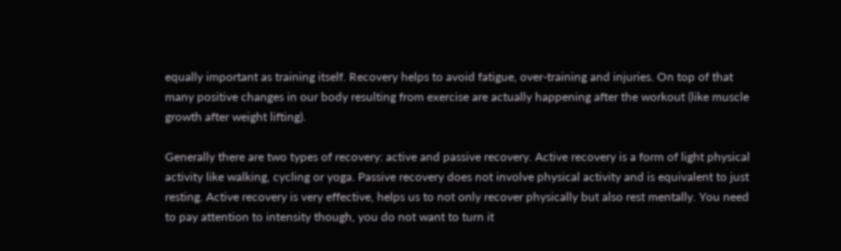equally important as training itself. Recovery helps to avoid fatigue, over-training and injuries. On top of that many positive changes in our body resulting from exercise are actually happening after the workout (like muscle growth after weight lifting).

Generally there are two types of recovery: active and passive recovery. Active recovery is a form of light physical activity like walking, cycling or yoga. Passive recovery does not involve physical activity and is equivalent to just resting. Active recovery is very effective, helps us to not only recover physically but also rest mentally. You need to pay attention to intensity though, you do not want to turn it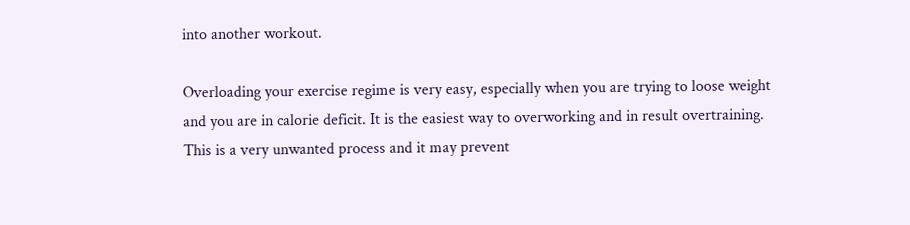into another workout.

Overloading your exercise regime is very easy, especially when you are trying to loose weight and you are in calorie deficit. It is the easiest way to overworking and in result overtraining. This is a very unwanted process and it may prevent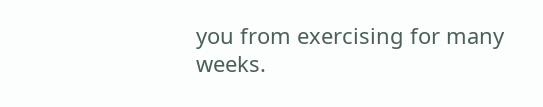you from exercising for many weeks.